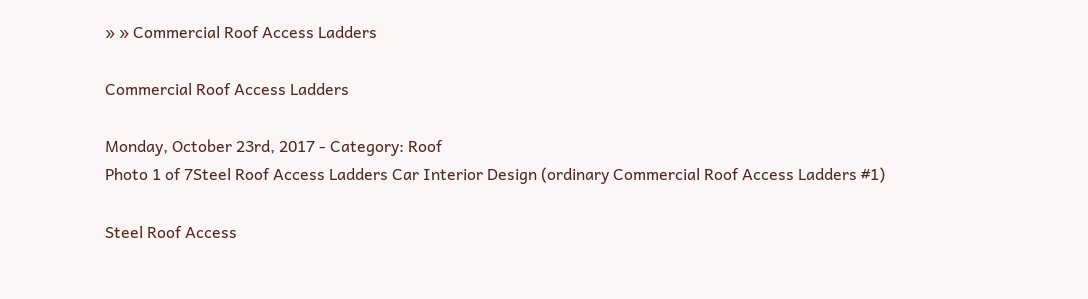» » Commercial Roof Access Ladders

Commercial Roof Access Ladders

Monday, October 23rd, 2017 - Category: Roof
Photo 1 of 7Steel Roof Access Ladders Car Interior Design (ordinary Commercial Roof Access Ladders #1)

Steel Roof Access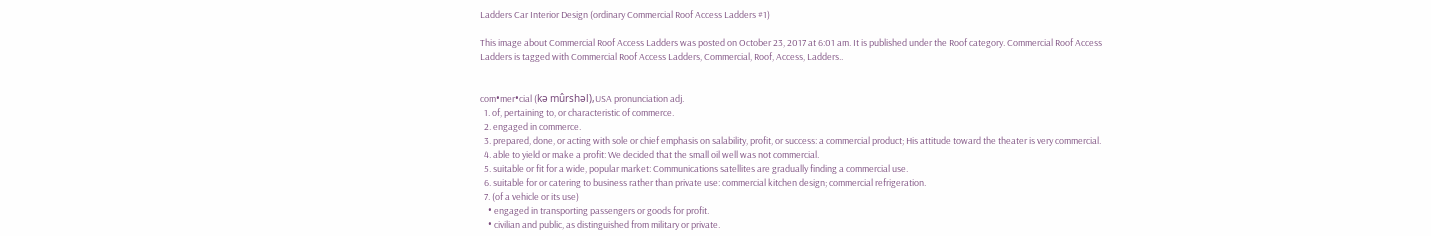Ladders Car Interior Design (ordinary Commercial Roof Access Ladders #1)

This image about Commercial Roof Access Ladders was posted on October 23, 2017 at 6:01 am. It is published under the Roof category. Commercial Roof Access Ladders is tagged with Commercial Roof Access Ladders, Commercial, Roof, Access, Ladders..


com•mer•cial (kə mûrshəl),USA pronunciation adj.
  1. of, pertaining to, or characteristic of commerce.
  2. engaged in commerce.
  3. prepared, done, or acting with sole or chief emphasis on salability, profit, or success: a commercial product; His attitude toward the theater is very commercial.
  4. able to yield or make a profit: We decided that the small oil well was not commercial.
  5. suitable or fit for a wide, popular market: Communications satellites are gradually finding a commercial use.
  6. suitable for or catering to business rather than private use: commercial kitchen design; commercial refrigeration.
  7. (of a vehicle or its use)
    • engaged in transporting passengers or goods for profit.
    • civilian and public, as distinguished from military or private.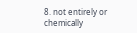8. not entirely or chemically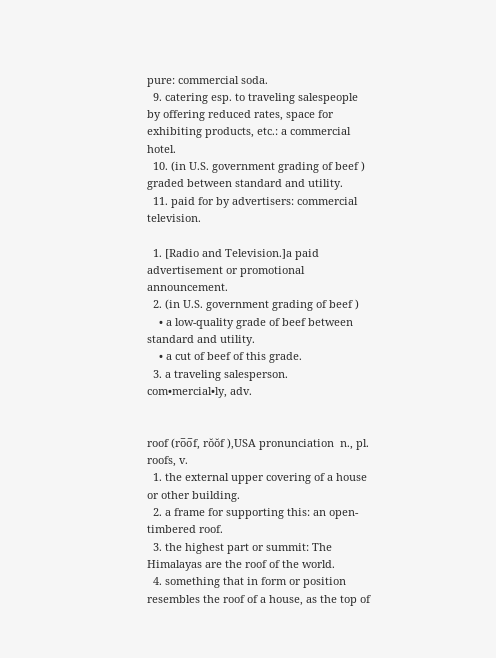pure: commercial soda.
  9. catering esp. to traveling salespeople by offering reduced rates, space for exhibiting products, etc.: a commercial hotel.
  10. (in U.S. government grading of beef ) graded between standard and utility.
  11. paid for by advertisers: commercial television.

  1. [Radio and Television.]a paid advertisement or promotional announcement.
  2. (in U.S. government grading of beef )
    • a low-quality grade of beef between standard and utility.
    • a cut of beef of this grade.
  3. a traveling salesperson.
com•mercial•ly, adv.


roof (ro̅o̅f, rŏŏf ),USA pronunciation  n., pl.  roofs, v.
  1. the external upper covering of a house or other building.
  2. a frame for supporting this: an open-timbered roof.
  3. the highest part or summit: The Himalayas are the roof of the world.
  4. something that in form or position resembles the roof of a house, as the top of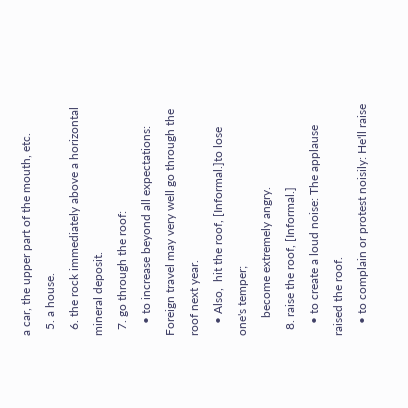a car, the upper part of the mouth, etc.
  5. a house.
  6. the rock immediately above a horizontal mineral deposit.
  7. go through the roof:
    • to increase beyond all expectations: Foreign travel may very well go through the roof next year.
    • Also,  hit the roof, [Informal.]to lose one's temper;
      become extremely angry.
  8. raise the roof, [Informal.]
    • to create a loud noise: The applause raised the roof.
    • to complain or protest noisily: He'll raise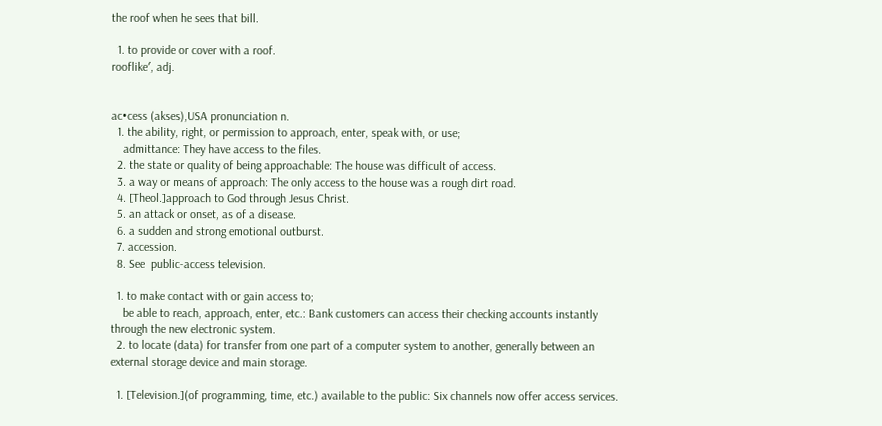the roof when he sees that bill.

  1. to provide or cover with a roof.
rooflike′, adj.


ac•cess (akses),USA pronunciation n.
  1. the ability, right, or permission to approach, enter, speak with, or use;
    admittance: They have access to the files.
  2. the state or quality of being approachable: The house was difficult of access.
  3. a way or means of approach: The only access to the house was a rough dirt road.
  4. [Theol.]approach to God through Jesus Christ.
  5. an attack or onset, as of a disease.
  6. a sudden and strong emotional outburst.
  7. accession.
  8. See  public-access television.

  1. to make contact with or gain access to;
    be able to reach, approach, enter, etc.: Bank customers can access their checking accounts instantly through the new electronic system.
  2. to locate (data) for transfer from one part of a computer system to another, generally between an external storage device and main storage.

  1. [Television.](of programming, time, etc.) available to the public: Six channels now offer access services.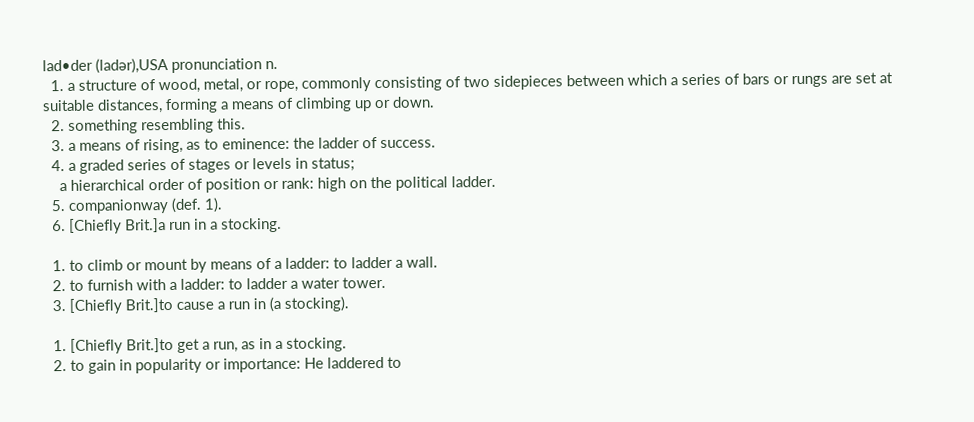lad•der (ladər),USA pronunciation n.
  1. a structure of wood, metal, or rope, commonly consisting of two sidepieces between which a series of bars or rungs are set at suitable distances, forming a means of climbing up or down.
  2. something resembling this.
  3. a means of rising, as to eminence: the ladder of success.
  4. a graded series of stages or levels in status;
    a hierarchical order of position or rank: high on the political ladder.
  5. companionway (def. 1).
  6. [Chiefly Brit.]a run in a stocking.

  1. to climb or mount by means of a ladder: to ladder a wall.
  2. to furnish with a ladder: to ladder a water tower.
  3. [Chiefly Brit.]to cause a run in (a stocking).

  1. [Chiefly Brit.]to get a run, as in a stocking.
  2. to gain in popularity or importance: He laddered to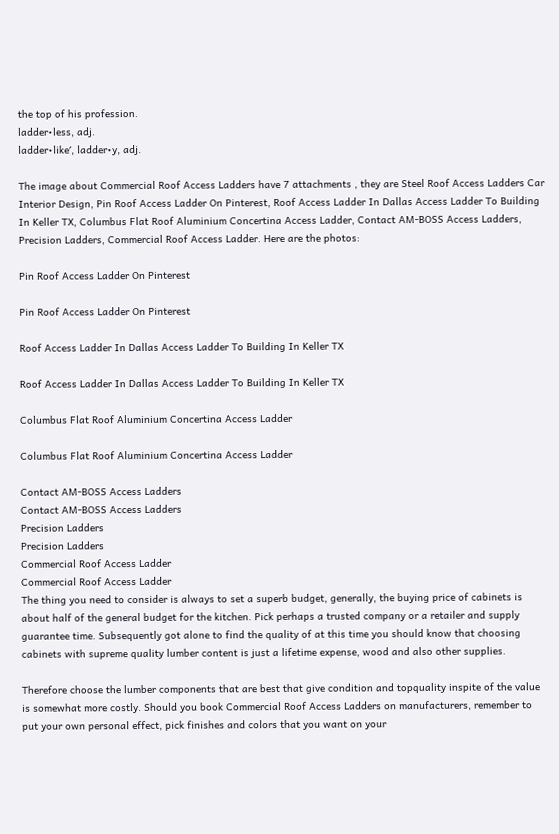the top of his profession.
ladder•less, adj.
ladder•like′, ladder•y, adj.

The image about Commercial Roof Access Ladders have 7 attachments , they are Steel Roof Access Ladders Car Interior Design, Pin Roof Access Ladder On Pinterest, Roof Access Ladder In Dallas Access Ladder To Building In Keller TX, Columbus Flat Roof Aluminium Concertina Access Ladder, Contact AM-BOSS Access Ladders, Precision Ladders, Commercial Roof Access Ladder. Here are the photos:

Pin Roof Access Ladder On Pinterest

Pin Roof Access Ladder On Pinterest

Roof Access Ladder In Dallas Access Ladder To Building In Keller TX

Roof Access Ladder In Dallas Access Ladder To Building In Keller TX

Columbus Flat Roof Aluminium Concertina Access Ladder

Columbus Flat Roof Aluminium Concertina Access Ladder

Contact AM-BOSS Access Ladders
Contact AM-BOSS Access Ladders
Precision Ladders
Precision Ladders
Commercial Roof Access Ladder
Commercial Roof Access Ladder
The thing you need to consider is always to set a superb budget, generally, the buying price of cabinets is about half of the general budget for the kitchen. Pick perhaps a trusted company or a retailer and supply guarantee time. Subsequently got alone to find the quality of at this time you should know that choosing cabinets with supreme quality lumber content is just a lifetime expense, wood and also other supplies.

Therefore choose the lumber components that are best that give condition and topquality inspite of the value is somewhat more costly. Should you book Commercial Roof Access Ladders on manufacturers, remember to put your own personal effect, pick finishes and colors that you want on your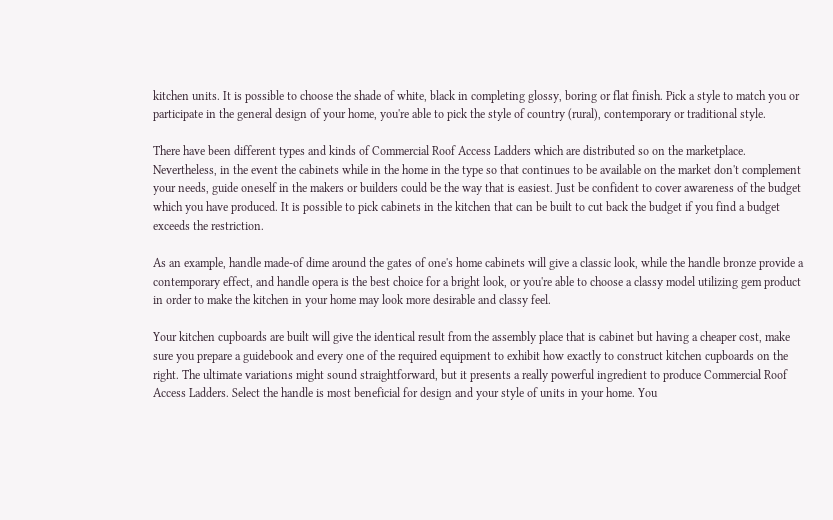kitchen units. It is possible to choose the shade of white, black in completing glossy, boring or flat finish. Pick a style to match you or participate in the general design of your home, you're able to pick the style of country (rural), contemporary or traditional style.

There have been different types and kinds of Commercial Roof Access Ladders which are distributed so on the marketplace. Nevertheless, in the event the cabinets while in the home in the type so that continues to be available on the market don't complement your needs, guide oneself in the makers or builders could be the way that is easiest. Just be confident to cover awareness of the budget which you have produced. It is possible to pick cabinets in the kitchen that can be built to cut back the budget if you find a budget exceeds the restriction.

As an example, handle made-of dime around the gates of one's home cabinets will give a classic look, while the handle bronze provide a contemporary effect, and handle opera is the best choice for a bright look, or you're able to choose a classy model utilizing gem product in order to make the kitchen in your home may look more desirable and classy feel.

Your kitchen cupboards are built will give the identical result from the assembly place that is cabinet but having a cheaper cost, make sure you prepare a guidebook and every one of the required equipment to exhibit how exactly to construct kitchen cupboards on the right. The ultimate variations might sound straightforward, but it presents a really powerful ingredient to produce Commercial Roof Access Ladders. Select the handle is most beneficial for design and your style of units in your home. You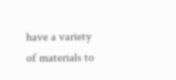have a variety of materials to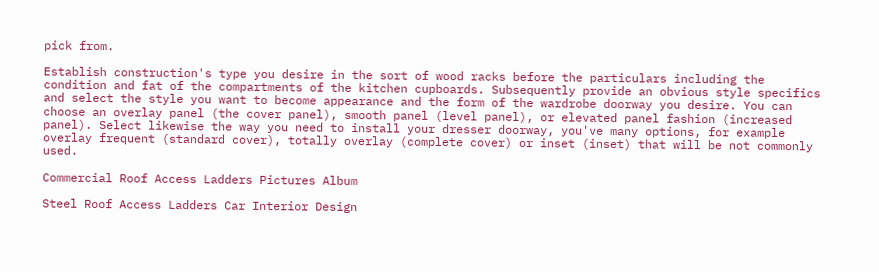pick from.

Establish construction's type you desire in the sort of wood racks before the particulars including the condition and fat of the compartments of the kitchen cupboards. Subsequently provide an obvious style specifics and select the style you want to become appearance and the form of the wardrobe doorway you desire. You can choose an overlay panel (the cover panel), smooth panel (level panel), or elevated panel fashion (increased panel). Select likewise the way you need to install your dresser doorway, you've many options, for example overlay frequent (standard cover), totally overlay (complete cover) or inset (inset) that will be not commonly used.

Commercial Roof Access Ladders Pictures Album

Steel Roof Access Ladders Car Interior Design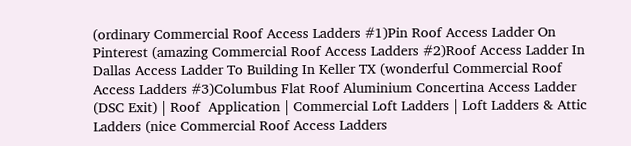(ordinary Commercial Roof Access Ladders #1)Pin Roof Access Ladder On Pinterest (amazing Commercial Roof Access Ladders #2)Roof Access Ladder In Dallas Access Ladder To Building In Keller TX (wonderful Commercial Roof Access Ladders #3)Columbus Flat Roof Aluminium Concertina Access Ladder (DSC Exit) | Roof  Application | Commercial Loft Ladders | Loft Ladders & Attic Ladders (nice Commercial Roof Access Ladders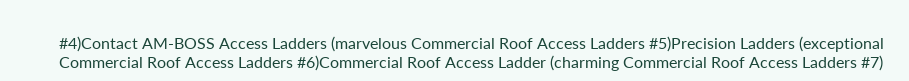#4)Contact AM-BOSS Access Ladders (marvelous Commercial Roof Access Ladders #5)Precision Ladders (exceptional Commercial Roof Access Ladders #6)Commercial Roof Access Ladder (charming Commercial Roof Access Ladders #7)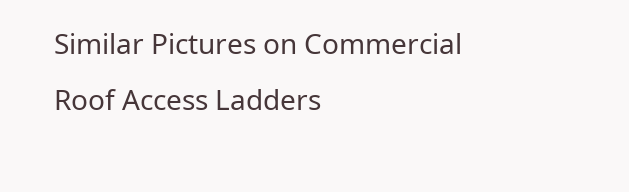Similar Pictures on Commercial Roof Access Ladders